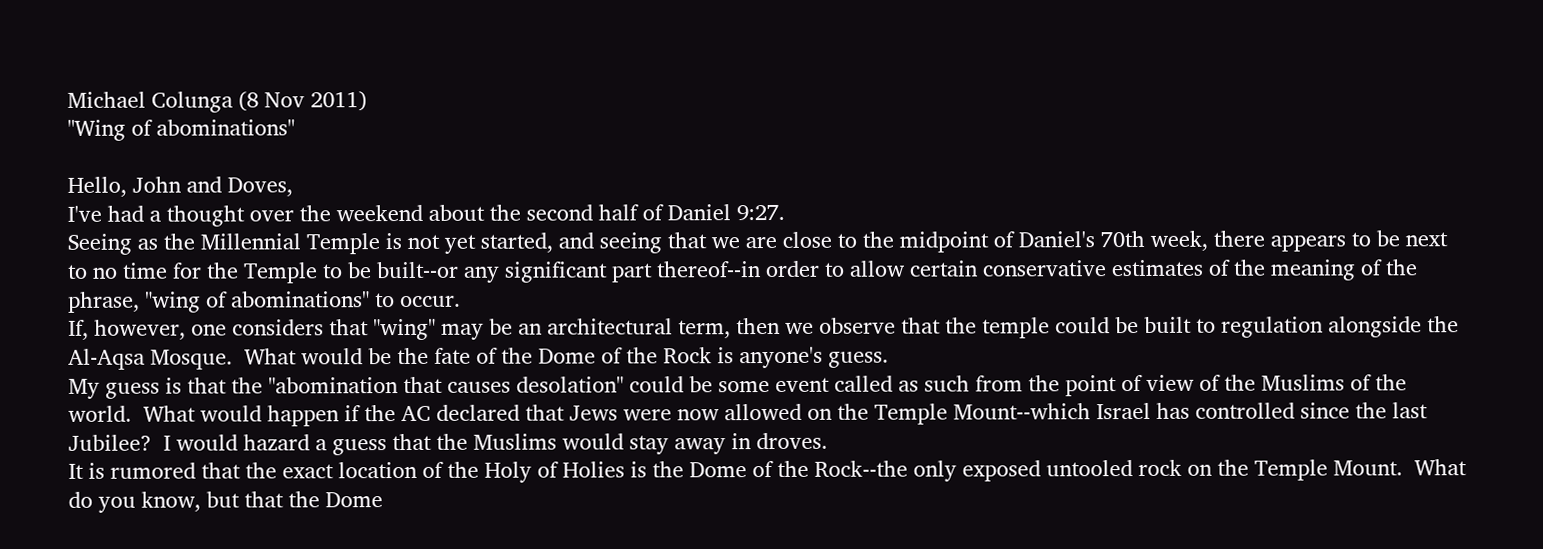Michael Colunga (8 Nov 2011)
"Wing of abominations"

Hello, John and Doves,
I've had a thought over the weekend about the second half of Daniel 9:27.
Seeing as the Millennial Temple is not yet started, and seeing that we are close to the midpoint of Daniel's 70th week, there appears to be next to no time for the Temple to be built--or any significant part thereof--in order to allow certain conservative estimates of the meaning of the phrase, "wing of abominations" to occur.
If, however, one considers that "wing" may be an architectural term, then we observe that the temple could be built to regulation alongside the Al-Aqsa Mosque.  What would be the fate of the Dome of the Rock is anyone's guess.
My guess is that the "abomination that causes desolation" could be some event called as such from the point of view of the Muslims of the world.  What would happen if the AC declared that Jews were now allowed on the Temple Mount--which Israel has controlled since the last Jubilee?  I would hazard a guess that the Muslims would stay away in droves.
It is rumored that the exact location of the Holy of Holies is the Dome of the Rock--the only exposed untooled rock on the Temple Mount.  What do you know, but that the Dome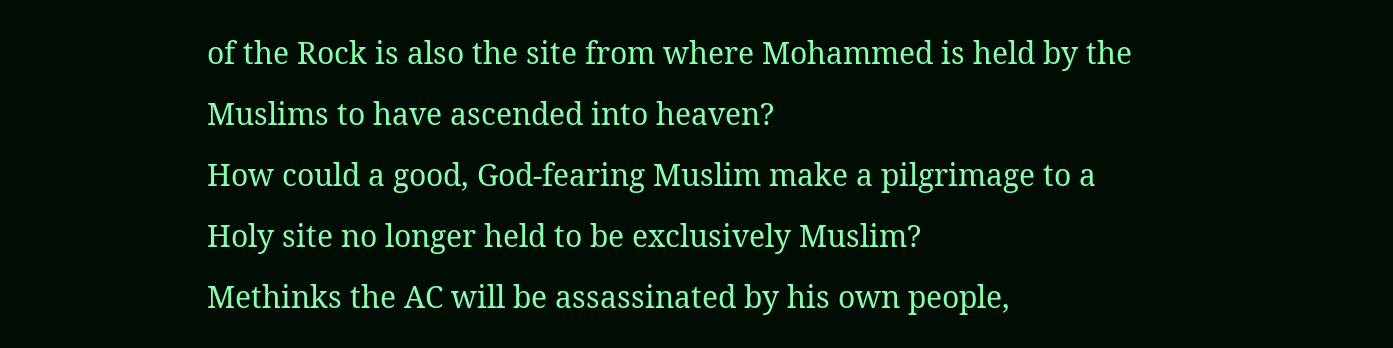of the Rock is also the site from where Mohammed is held by the Muslims to have ascended into heaven?
How could a good, God-fearing Muslim make a pilgrimage to a Holy site no longer held to be exclusively Muslim?
Methinks the AC will be assassinated by his own people,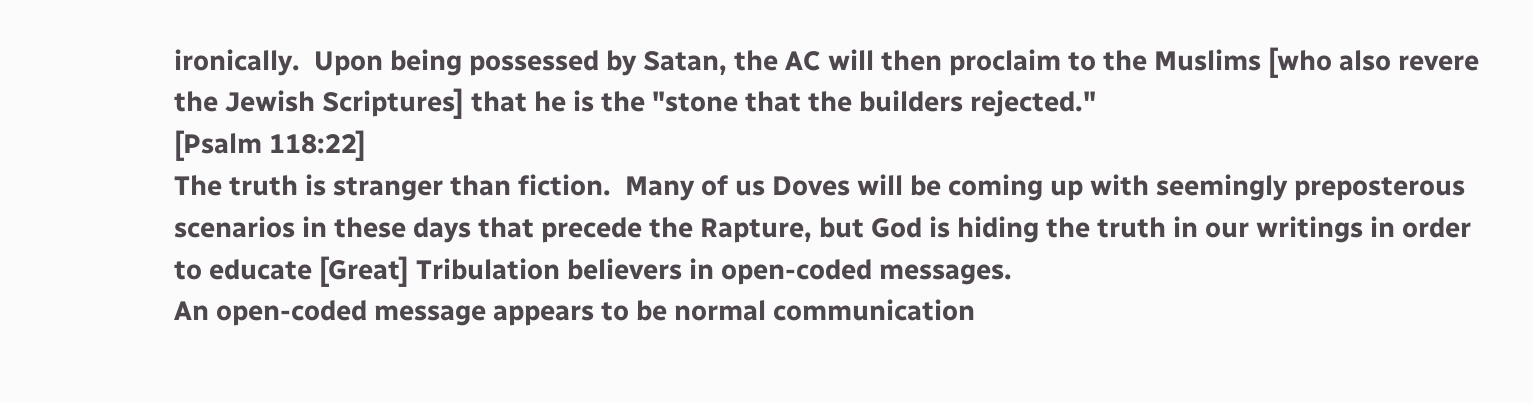ironically.  Upon being possessed by Satan, the AC will then proclaim to the Muslims [who also revere the Jewish Scriptures] that he is the "stone that the builders rejected."
[Psalm 118:22]
The truth is stranger than fiction.  Many of us Doves will be coming up with seemingly preposterous scenarios in these days that precede the Rapture, but God is hiding the truth in our writings in order to educate [Great] Tribulation believers in open-coded messages.
An open-coded message appears to be normal communication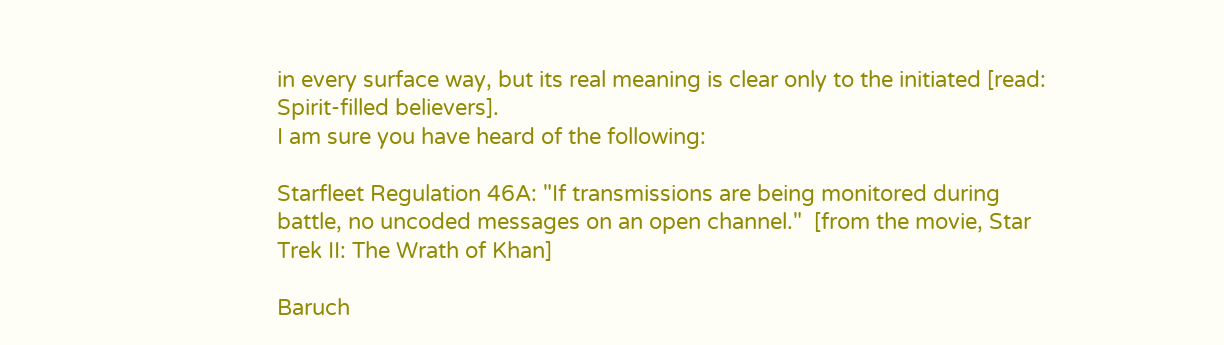in every surface way, but its real meaning is clear only to the initiated [read:  Spirit-filled believers].
I am sure you have heard of the following:

Starfleet Regulation 46A: "If transmissions are being monitored during battle, no uncoded messages on an open channel."  [from the movie, Star Trek II: The Wrath of Khan]

Baruch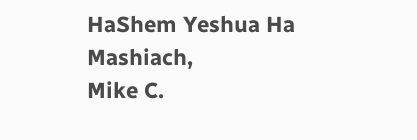HaShem Yeshua Ha Mashiach,
Mike C.